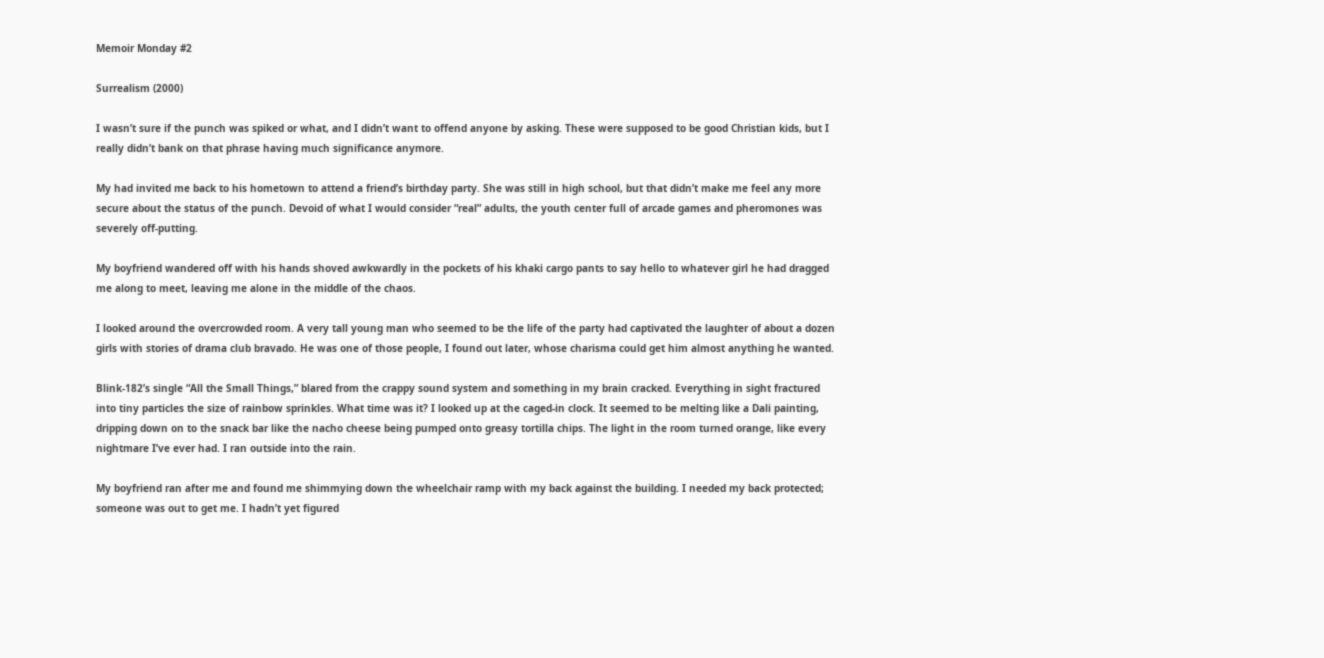Memoir Monday #2

Surrealism (2000)

I wasn’t sure if the punch was spiked or what, and I didn’t want to offend anyone by asking. These were supposed to be good Christian kids, but I really didn’t bank on that phrase having much significance anymore.

My had invited me back to his hometown to attend a friend’s birthday party. She was still in high school, but that didn’t make me feel any more secure about the status of the punch. Devoid of what I would consider “real” adults, the youth center full of arcade games and pheromones was severely off-putting.

My boyfriend wandered off with his hands shoved awkwardly in the pockets of his khaki cargo pants to say hello to whatever girl he had dragged me along to meet, leaving me alone in the middle of the chaos.

I looked around the overcrowded room. A very tall young man who seemed to be the life of the party had captivated the laughter of about a dozen girls with stories of drama club bravado. He was one of those people, I found out later, whose charisma could get him almost anything he wanted.

Blink-182’s single “All the Small Things,” blared from the crappy sound system and something in my brain cracked. Everything in sight fractured into tiny particles the size of rainbow sprinkles. What time was it? I looked up at the caged-in clock. It seemed to be melting like a Dali painting, dripping down on to the snack bar like the nacho cheese being pumped onto greasy tortilla chips. The light in the room turned orange, like every nightmare I’ve ever had. I ran outside into the rain.

My boyfriend ran after me and found me shimmying down the wheelchair ramp with my back against the building. I needed my back protected; someone was out to get me. I hadn’t yet figured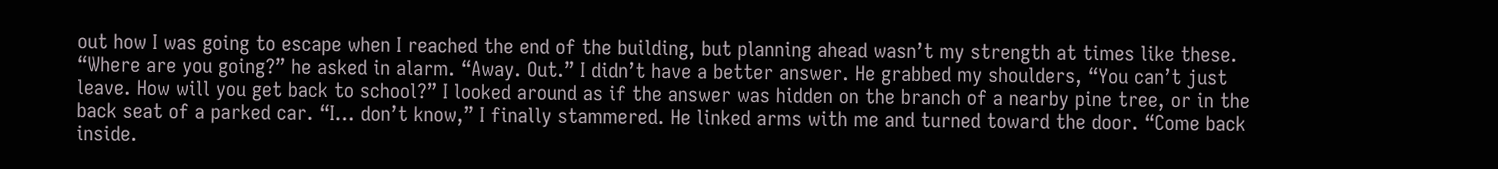out how I was going to escape when I reached the end of the building, but planning ahead wasn’t my strength at times like these. “Where are you going?” he asked in alarm. “Away. Out.” I didn’t have a better answer. He grabbed my shoulders, “You can’t just leave. How will you get back to school?” I looked around as if the answer was hidden on the branch of a nearby pine tree, or in the back seat of a parked car. “I… don’t know,” I finally stammered. He linked arms with me and turned toward the door. “Come back inside.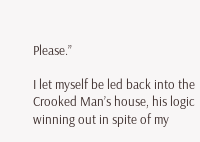Please.”

I let myself be led back into the Crooked Man’s house, his logic winning out in spite of my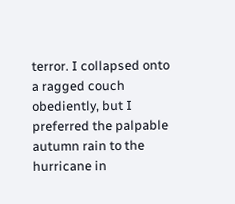terror. I collapsed onto a ragged couch obediently, but I preferred the palpable autumn rain to the hurricane in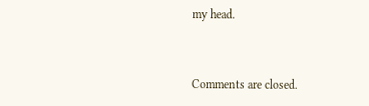my head.


Comments are closed.